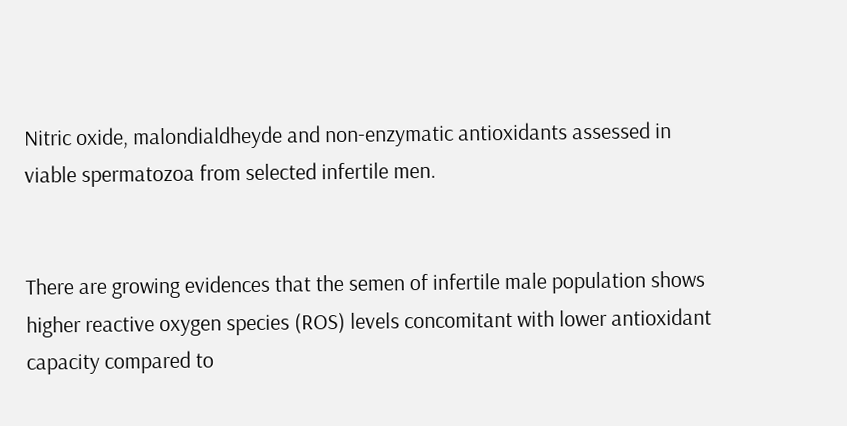Nitric oxide, malondialdheyde and non-enzymatic antioxidants assessed in viable spermatozoa from selected infertile men.


There are growing evidences that the semen of infertile male population shows higher reactive oxygen species (ROS) levels concomitant with lower antioxidant capacity compared to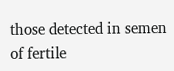those detected in semen of fertile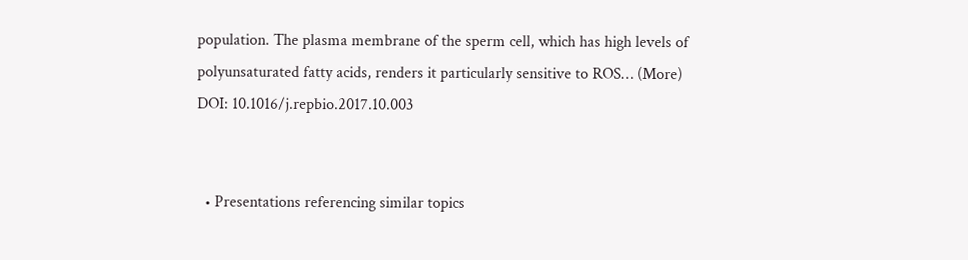population. The plasma membrane of the sperm cell, which has high levels of polyunsaturated fatty acids, renders it particularly sensitive to ROS… (More)
DOI: 10.1016/j.repbio.2017.10.003


  • Presentations referencing similar topics